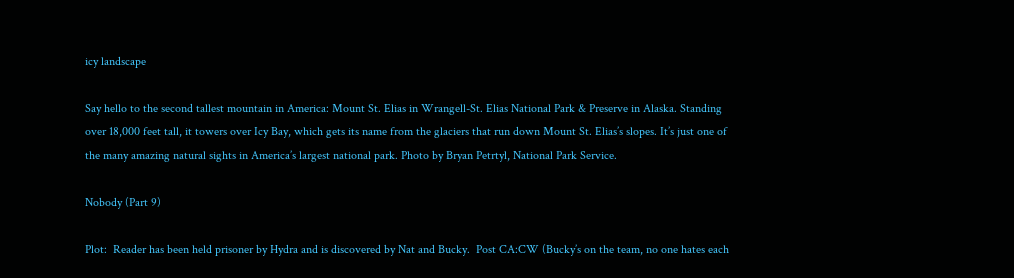icy landscape

Say hello to the second tallest mountain in America: Mount St. Elias in Wrangell-St. Elias National Park & Preserve in Alaska. Standing over 18,000 feet tall, it towers over Icy Bay, which gets its name from the glaciers that run down Mount St. Elias’s slopes. It’s just one of the many amazing natural sights in America’s largest national park. Photo by Bryan Petrtyl, National Park Service.

Nobody (Part 9)

Plot:  Reader has been held prisoner by Hydra and is discovered by Nat and Bucky.  Post CA:CW (Bucky’s on the team, no one hates each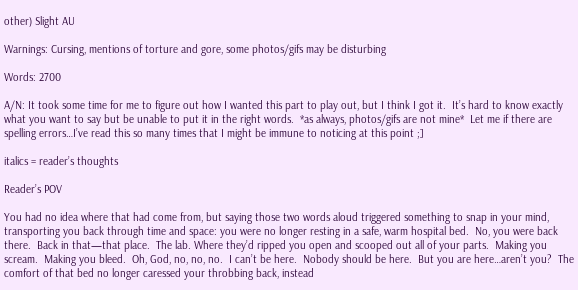other) Slight AU

Warnings: Cursing, mentions of torture and gore, some photos/gifs may be disturbing

Words: 2700

A/N: It took some time for me to figure out how I wanted this part to play out, but I think I got it.  It’s hard to know exactly what you want to say but be unable to put it in the right words.  *as always, photos/gifs are not mine*  Let me if there are spelling errors…I’ve read this so many times that I might be immune to noticing at this point ;]

italics = reader’s thoughts

Reader’s POV

You had no idea where that had come from, but saying those two words aloud triggered something to snap in your mind, transporting you back through time and space: you were no longer resting in a safe, warm hospital bed.  No, you were back there.  Back in that—that place.  The lab. Where they’d ripped you open and scooped out all of your parts.  Making you scream.  Making you bleed.  Oh, God, no, no, no.  I can’t be here.  Nobody should be here.  But you are here…aren’t you?  The comfort of that bed no longer caressed your throbbing back, instead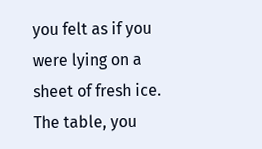you felt as if you were lying on a sheet of fresh ice. The table, you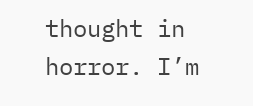thought in horror. I’m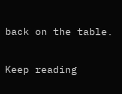back on the table.

Keep reading